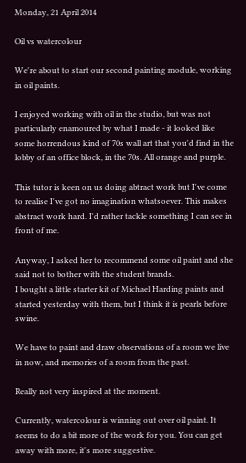Monday, 21 April 2014

Oil vs watercolour

We're about to start our second painting module, working in oil paints.

I enjoyed working with oil in the studio, but was not particularly enamoured by what I made - it looked like some horrendous kind of 70s wall art that you'd find in the lobby of an office block, in the 70s. All orange and purple.

This tutor is keen on us doing abtract work but I've come to realise I've got no imagination whatsoever. This makes abstract work hard. I'd rather tackle something I can see in front of me.

Anyway, I asked her to recommend some oil paint and she said not to bother with the student brands.
I bought a little starter kit of Michael Harding paints and started yesterday with them, but I think it is pearls before swine.

We have to paint and draw observations of a room we live in now, and memories of a room from the past.

Really not very inspired at the moment.

Currently, watercolour is winning out over oil paint. It seems to do a bit more of the work for you. You can get away with more, it's more suggestive.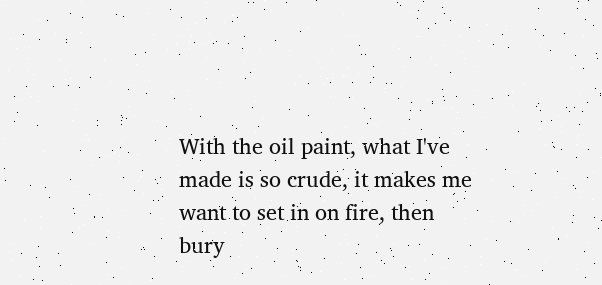With the oil paint, what I've made is so crude, it makes me want to set in on fire, then bury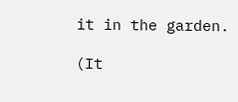it in the garden.

(It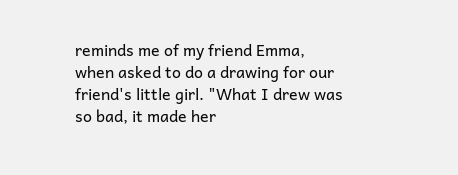reminds me of my friend Emma, when asked to do a drawing for our friend's little girl. "What I drew was so bad, it made her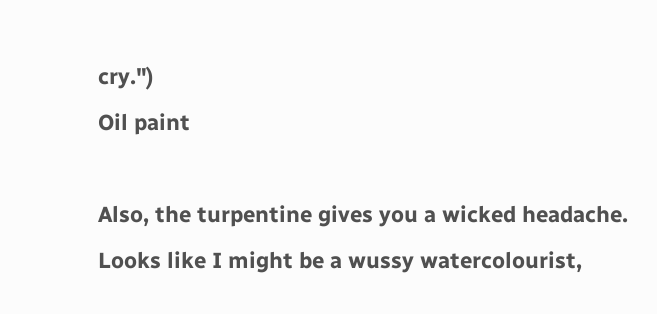cry.")
Oil paint

Also, the turpentine gives you a wicked headache. Looks like I might be a wussy watercolourist,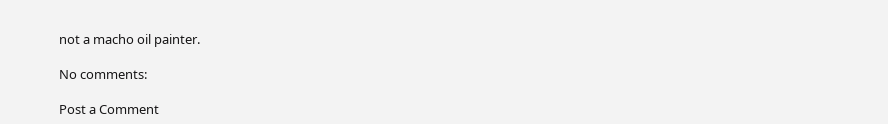not a macho oil painter.

No comments:

Post a Comment